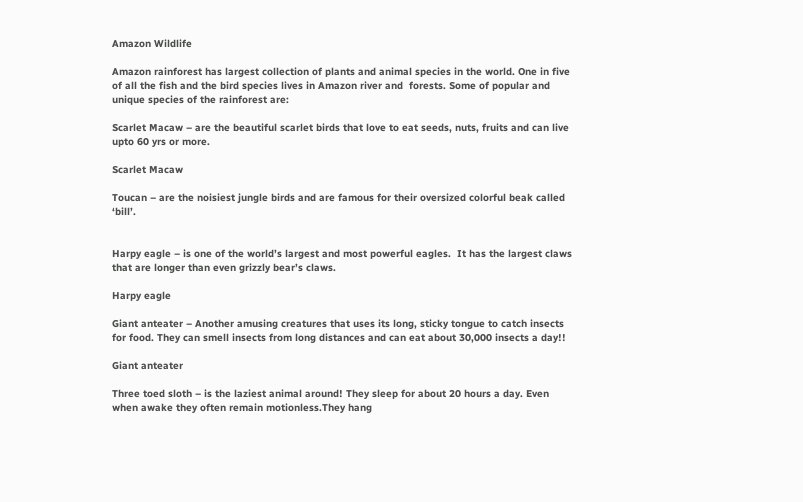Amazon Wildlife

Amazon rainforest has largest collection of plants and animal species in the world. One in five of all the fish and the bird species lives in Amazon river and  forests. Some of popular and unique species of the rainforest are:

Scarlet Macaw – are the beautiful scarlet birds that love to eat seeds, nuts, fruits and can live upto 60 yrs or more.

Scarlet Macaw

Toucan – are the noisiest jungle birds and are famous for their oversized colorful beak called ‘bill’.


Harpy eagle – is one of the world’s largest and most powerful eagles.  It has the largest claws  that are longer than even grizzly bear’s claws.

Harpy eagle

Giant anteater – Another amusing creatures that uses its long, sticky tongue to catch insects for food. They can smell insects from long distances and can eat about 30,000 insects a day!!

Giant anteater

Three toed sloth – is the laziest animal around! They sleep for about 20 hours a day. Even when awake they often remain motionless.They hang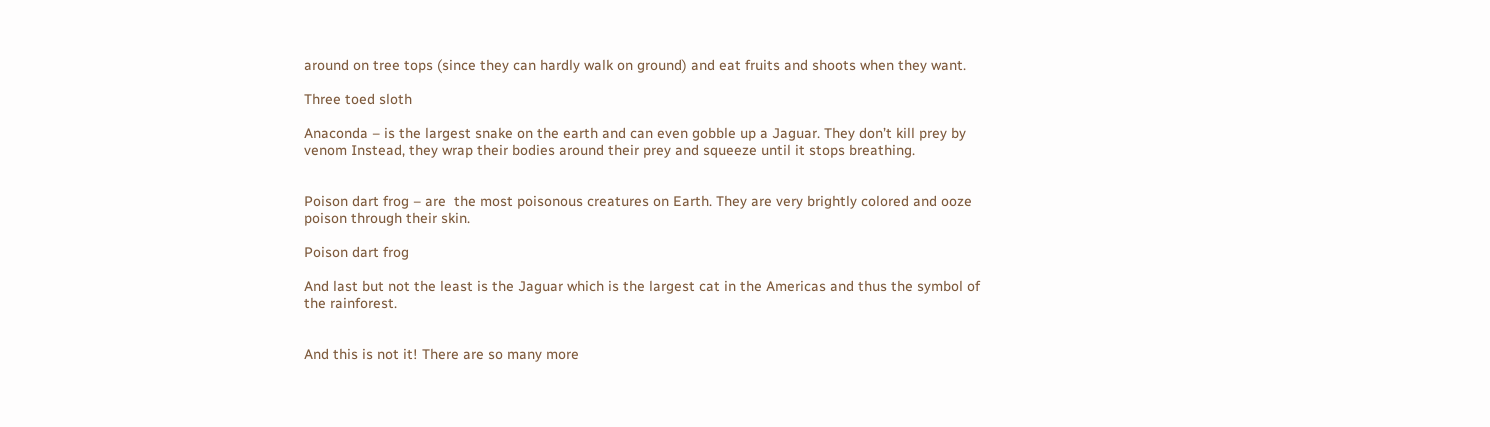around on tree tops (since they can hardly walk on ground) and eat fruits and shoots when they want.

Three toed sloth

Anaconda – is the largest snake on the earth and can even gobble up a Jaguar. They don’t kill prey by venom Instead, they wrap their bodies around their prey and squeeze until it stops breathing.


Poison dart frog – are  the most poisonous creatures on Earth. They are very brightly colored and ooze poison through their skin.

Poison dart frog

And last but not the least is the Jaguar which is the largest cat in the Americas and thus the symbol of the rainforest.


And this is not it! There are so many more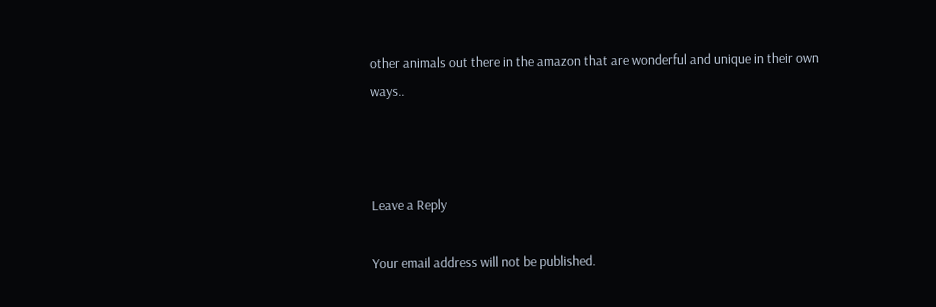other animals out there in the amazon that are wonderful and unique in their own ways..



Leave a Reply

Your email address will not be published.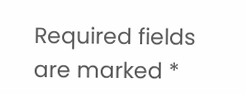Required fields are marked *